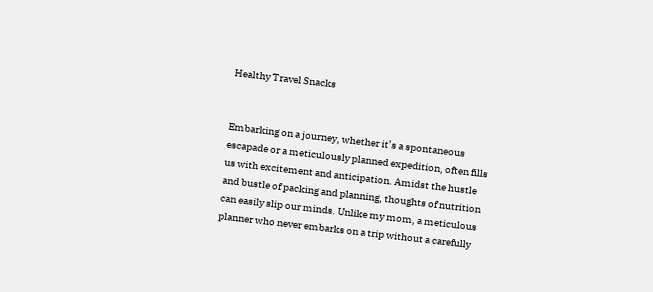Healthy Travel Snacks


Embarking on a journey, whether it’s a spontaneous escapade or a meticulously planned expedition, often fills us with excitement and anticipation. Amidst the hustle and bustle of packing and planning, thoughts of nutrition can easily slip our minds. Unlike my mom, a meticulous planner who never embarks on a trip without a carefully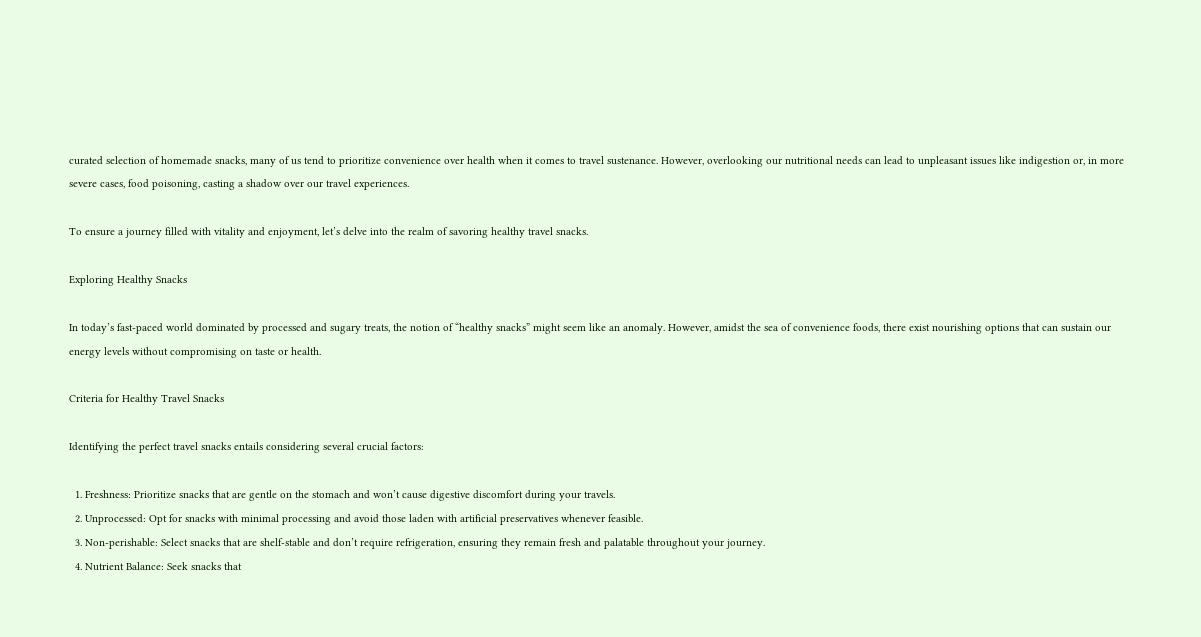curated selection of homemade snacks, many of us tend to prioritize convenience over health when it comes to travel sustenance. However, overlooking our nutritional needs can lead to unpleasant issues like indigestion or, in more severe cases, food poisoning, casting a shadow over our travel experiences.

To ensure a journey filled with vitality and enjoyment, let’s delve into the realm of savoring healthy travel snacks.

Exploring Healthy Snacks

In today’s fast-paced world dominated by processed and sugary treats, the notion of “healthy snacks” might seem like an anomaly. However, amidst the sea of convenience foods, there exist nourishing options that can sustain our energy levels without compromising on taste or health.

Criteria for Healthy Travel Snacks

Identifying the perfect travel snacks entails considering several crucial factors:

  1. Freshness: Prioritize snacks that are gentle on the stomach and won’t cause digestive discomfort during your travels.
  2. Unprocessed: Opt for snacks with minimal processing and avoid those laden with artificial preservatives whenever feasible.
  3. Non-perishable: Select snacks that are shelf-stable and don’t require refrigeration, ensuring they remain fresh and palatable throughout your journey.
  4. Nutrient Balance: Seek snacks that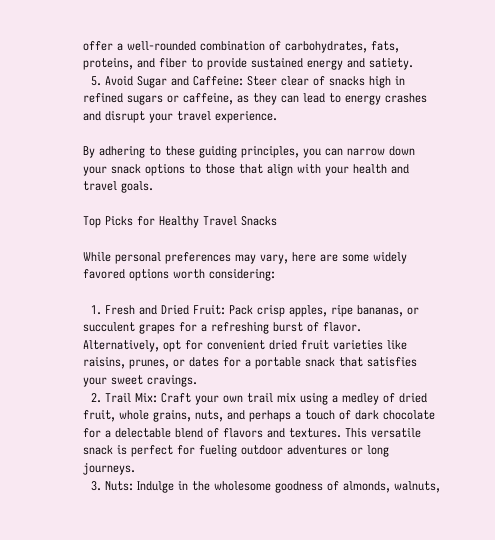offer a well-rounded combination of carbohydrates, fats, proteins, and fiber to provide sustained energy and satiety.
  5. Avoid Sugar and Caffeine: Steer clear of snacks high in refined sugars or caffeine, as they can lead to energy crashes and disrupt your travel experience.

By adhering to these guiding principles, you can narrow down your snack options to those that align with your health and travel goals.

Top Picks for Healthy Travel Snacks

While personal preferences may vary, here are some widely favored options worth considering:

  1. Fresh and Dried Fruit: Pack crisp apples, ripe bananas, or succulent grapes for a refreshing burst of flavor. Alternatively, opt for convenient dried fruit varieties like raisins, prunes, or dates for a portable snack that satisfies your sweet cravings.
  2. Trail Mix: Craft your own trail mix using a medley of dried fruit, whole grains, nuts, and perhaps a touch of dark chocolate for a delectable blend of flavors and textures. This versatile snack is perfect for fueling outdoor adventures or long journeys.
  3. Nuts: Indulge in the wholesome goodness of almonds, walnuts,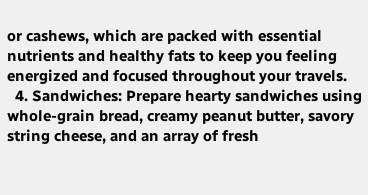or cashews, which are packed with essential nutrients and healthy fats to keep you feeling energized and focused throughout your travels.
  4. Sandwiches: Prepare hearty sandwiches using whole-grain bread, creamy peanut butter, savory string cheese, and an array of fresh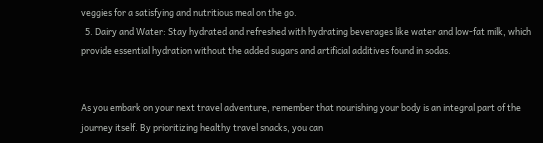veggies for a satisfying and nutritious meal on the go.
  5. Dairy and Water: Stay hydrated and refreshed with hydrating beverages like water and low-fat milk, which provide essential hydration without the added sugars and artificial additives found in sodas.


As you embark on your next travel adventure, remember that nourishing your body is an integral part of the journey itself. By prioritizing healthy travel snacks, you can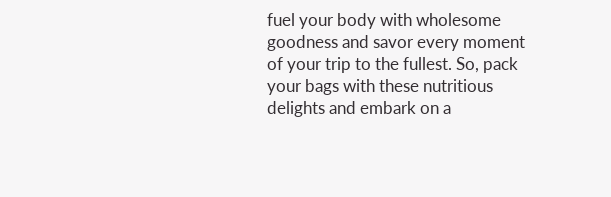fuel your body with wholesome goodness and savor every moment of your trip to the fullest. So, pack your bags with these nutritious delights and embark on a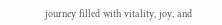journey filled with vitality, joy, and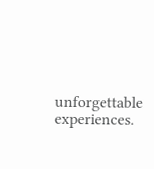unforgettable experiences.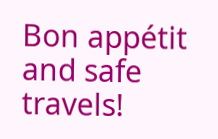Bon appétit and safe travels!